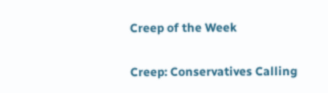Creep of the Week

Creep: Conservatives Calling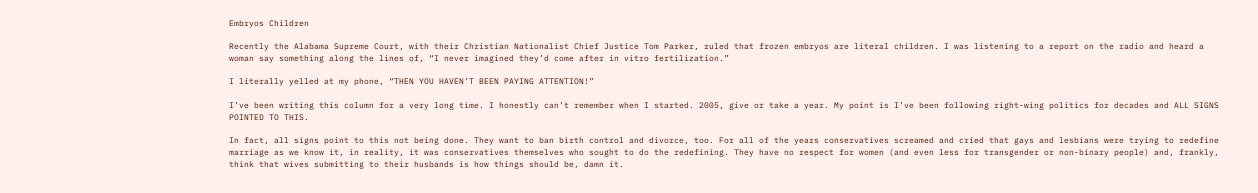Embryos Children

Recently the Alabama Supreme Court, with their Christian Nationalist Chief Justice Tom Parker, ruled that frozen embryos are literal children. I was listening to a report on the radio and heard a woman say something along the lines of, “I never imagined they’d come after in vitro fertilization.”

I literally yelled at my phone, “THEN YOU HAVEN’T BEEN PAYING ATTENTION!”

I’ve been writing this column for a very long time. I honestly can’t remember when I started. 2005, give or take a year. My point is I’ve been following right-wing politics for decades and ALL SIGNS POINTED TO THIS.

In fact, all signs point to this not being done. They want to ban birth control and divorce, too. For all of the years conservatives screamed and cried that gays and lesbians were trying to redefine marriage as we know it, in reality, it was conservatives themselves who sought to do the redefining. They have no respect for women (and even less for transgender or non-binary people) and, frankly, think that wives submitting to their husbands is how things should be, damn it.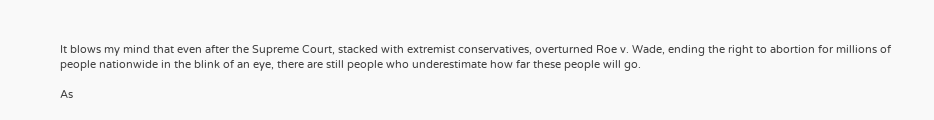It blows my mind that even after the Supreme Court, stacked with extremist conservatives, overturned Roe v. Wade, ending the right to abortion for millions of people nationwide in the blink of an eye, there are still people who underestimate how far these people will go.

As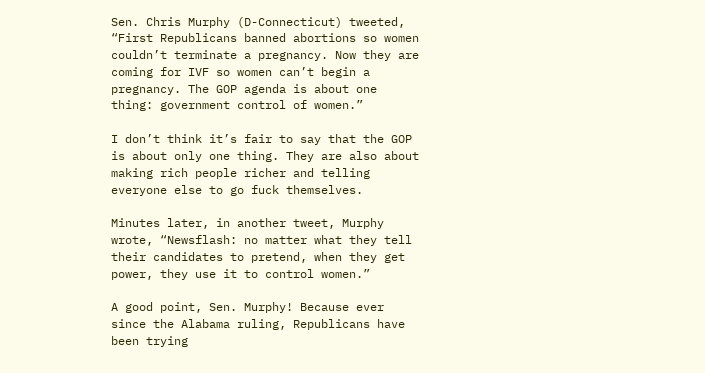Sen. Chris Murphy (D-Connecticut) tweeted, “First Republicans banned abortions so women couldn’t terminate a pregnancy. Now they are coming for IVF so women can’t begin a pregnancy. The GOP agenda is about one thing: government control of women.”

I don’t think it’s fair to say that the GOP is about only one thing. They are also about making rich people richer and telling everyone else to go fuck themselves.

Minutes later, in another tweet, Murphy wrote, “Newsflash: no matter what they tell their candidates to pretend, when they get power, they use it to control women.”

A good point, Sen. Murphy! Because ever since the Alabama ruling, Republicans have been trying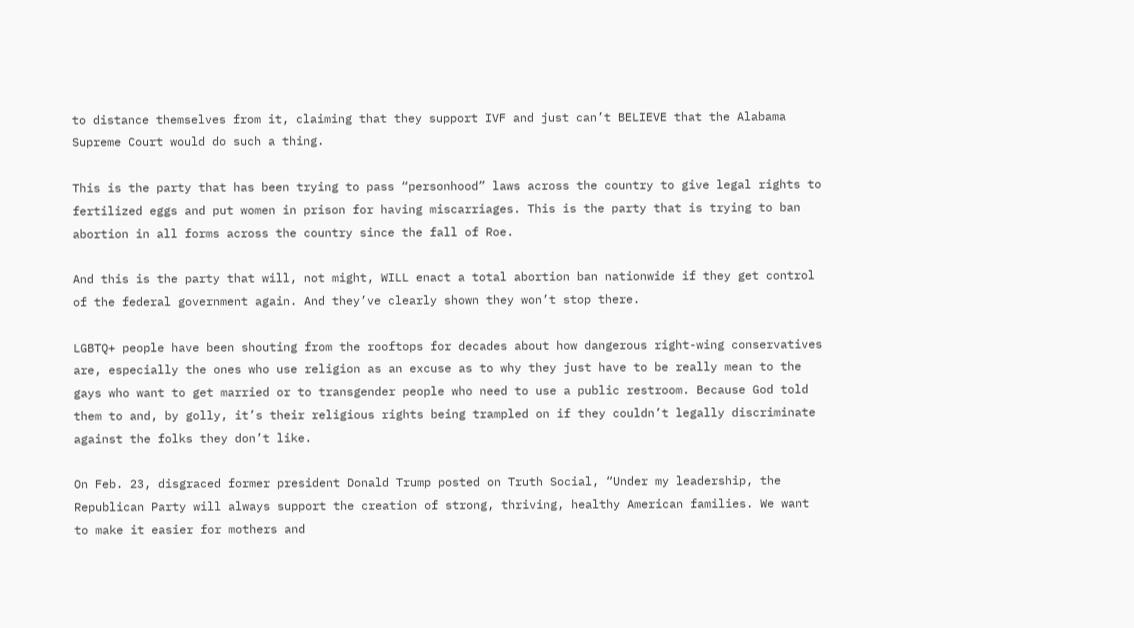to distance themselves from it, claiming that they support IVF and just can’t BELIEVE that the Alabama Supreme Court would do such a thing.

This is the party that has been trying to pass “personhood” laws across the country to give legal rights to fertilized eggs and put women in prison for having miscarriages. This is the party that is trying to ban abortion in all forms across the country since the fall of Roe.

And this is the party that will, not might, WILL enact a total abortion ban nationwide if they get control of the federal government again. And they’ve clearly shown they won’t stop there.

LGBTQ+ people have been shouting from the rooftops for decades about how dangerous right-wing conservatives are, especially the ones who use religion as an excuse as to why they just have to be really mean to the gays who want to get married or to transgender people who need to use a public restroom. Because God told them to and, by golly, it’s their religious rights being trampled on if they couldn’t legally discriminate against the folks they don’t like.

On Feb. 23, disgraced former president Donald Trump posted on Truth Social, “Under my leadership, the Republican Party will always support the creation of strong, thriving, healthy American families. We want to make it easier for mothers and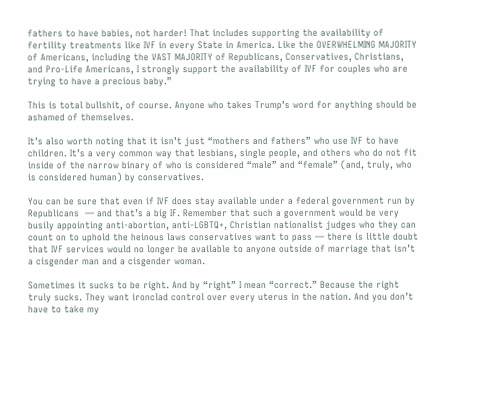fathers to have babies, not harder! That includes supporting the availability of fertility treatments like IVF in every State in America. Like the OVERWHELMING MAJORITY of Americans, including the VAST MAJORITY of Republicans, Conservatives, Christians, and Pro-Life Americans, I strongly support the availability of IVF for couples who are trying to have a precious baby.”

This is total bullshit, of course. Anyone who takes Trump’s word for anything should be ashamed of themselves.

It’s also worth noting that it isn’t just “mothers and fathers” who use IVF to have children. It’s a very common way that lesbians, single people, and others who do not fit inside of the narrow binary of who is considered “male” and “female” (and, truly, who is considered human) by conservatives.

You can be sure that even if IVF does stay available under a federal government run by Republicans  — and that’s a big IF. Remember that such a government would be very busily appointing anti-abortion, anti-LGBTQ+, Christian nationalist judges who they can count on to uphold the heinous laws conservatives want to pass — there is little doubt that IVF services would no longer be available to anyone outside of marriage that isn’t a cisgender man and a cisgender woman.

Sometimes it sucks to be right. And by “right” I mean “correct.” Because the right truly sucks. They want ironclad control over every uterus in the nation. And you don’t have to take my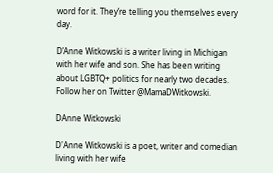word for it. They’re telling you themselves every day.

D’Anne Witkowski is a writer living in Michigan with her wife and son. She has been writing about LGBTQ+ politics for nearly two decades. Follow her on Twitter @MamaDWitkowski.

DAnne Witkowski

D'Anne Witkowski is a poet, writer and comedian living with her wife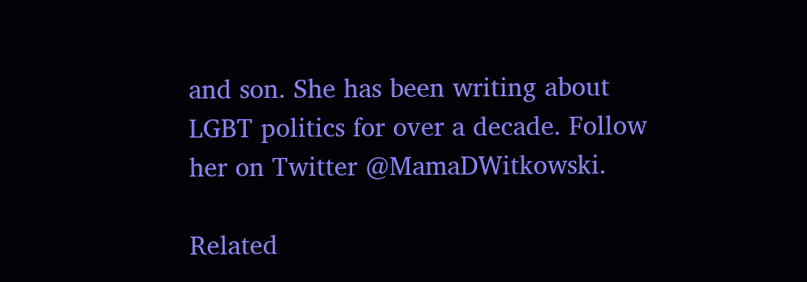and son. She has been writing about LGBT politics for over a decade. Follow her on Twitter @MamaDWitkowski.

Related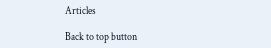Articles

Back to top button